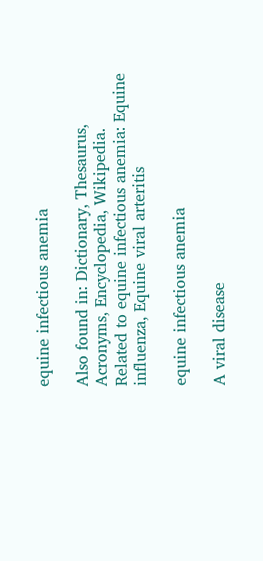equine infectious anemia

Also found in: Dictionary, Thesaurus, Acronyms, Encyclopedia, Wikipedia.
Related to equine infectious anemia: Equine influenza, Equine viral arteritis

equine infectious anemia

A viral disease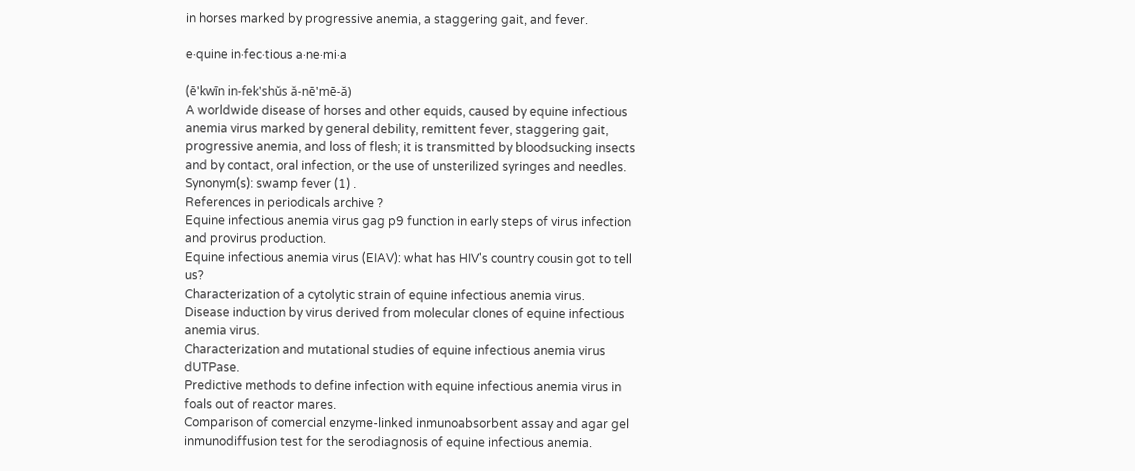in horses marked by progressive anemia, a staggering gait, and fever.

e·quine in·fec·tious a·ne·mi·a

(ē'kwīn in-fek'shŭs ă-nē'mē-ă)
A worldwide disease of horses and other equids, caused by equine infectious anemia virus marked by general debility, remittent fever, staggering gait, progressive anemia, and loss of flesh; it is transmitted by bloodsucking insects and by contact, oral infection, or the use of unsterilized syringes and needles.
Synonym(s): swamp fever (1) .
References in periodicals archive ?
Equine infectious anemia virus gag p9 function in early steps of virus infection and provirus production.
Equine infectious anemia virus (EIAV): what has HIV's country cousin got to tell us?
Characterization of a cytolytic strain of equine infectious anemia virus.
Disease induction by virus derived from molecular clones of equine infectious anemia virus.
Characterization and mutational studies of equine infectious anemia virus dUTPase.
Predictive methods to define infection with equine infectious anemia virus in foals out of reactor mares.
Comparison of comercial enzyme-linked inmunoabsorbent assay and agar gel inmunodiffusion test for the serodiagnosis of equine infectious anemia.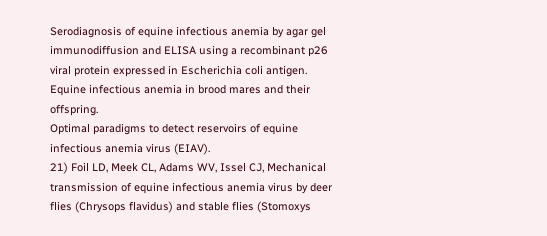Serodiagnosis of equine infectious anemia by agar gel immunodiffusion and ELISA using a recombinant p26 viral protein expressed in Escherichia coli antigen.
Equine infectious anemia in brood mares and their offspring.
Optimal paradigms to detect reservoirs of equine infectious anemia virus (EIAV).
21) Foil LD, Meek CL, Adams WV, Issel CJ, Mechanical transmission of equine infectious anemia virus by deer flies (Chrysops flavidus) and stable flies (Stomoxys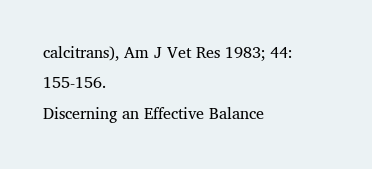calcitrans), Am J Vet Res 1983; 44: 155-156.
Discerning an Effective Balance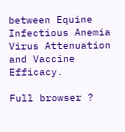between Equine Infectious Anemia Virus Attenuation and Vaccine Efficacy.

Full browser ?